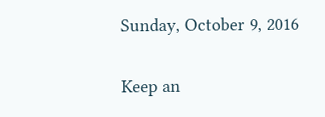Sunday, October 9, 2016

Keep an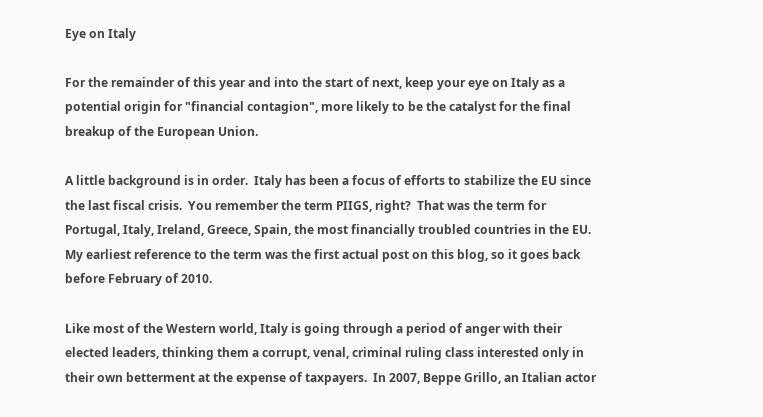Eye on Italy

For the remainder of this year and into the start of next, keep your eye on Italy as a potential origin for "financial contagion", more likely to be the catalyst for the final breakup of the European Union.

A little background is in order.  Italy has been a focus of efforts to stabilize the EU since the last fiscal crisis.  You remember the term PIIGS, right?  That was the term for Portugal, Italy, Ireland, Greece, Spain, the most financially troubled countries in the EU.  My earliest reference to the term was the first actual post on this blog, so it goes back before February of 2010.

Like most of the Western world, Italy is going through a period of anger with their elected leaders, thinking them a corrupt, venal, criminal ruling class interested only in their own betterment at the expense of taxpayers.  In 2007, Beppe Grillo, an Italian actor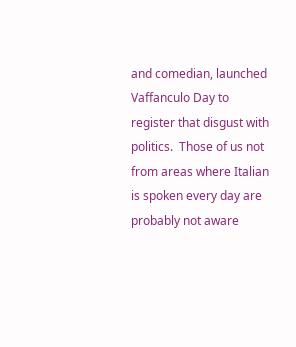and comedian, launched Vaffanculo Day to register that disgust with politics.  Those of us not from areas where Italian is spoken every day are probably not aware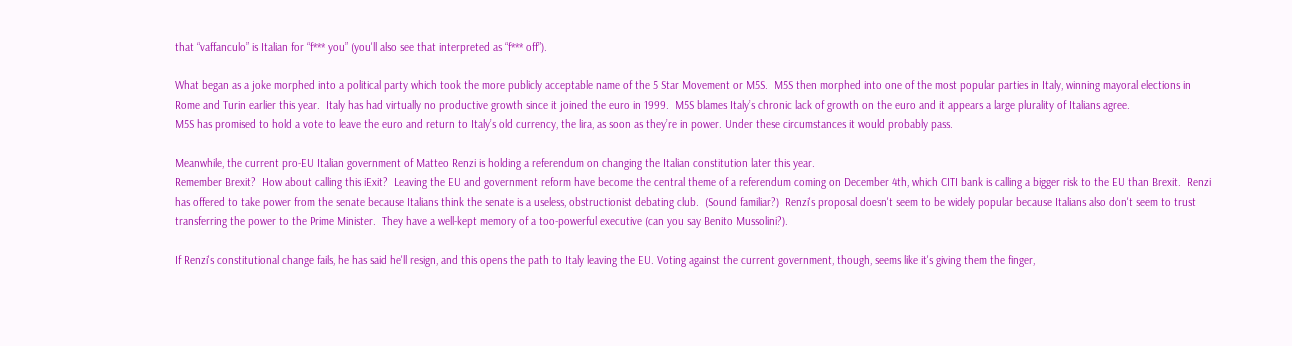that “vaffanculo” is Italian for “f*** you” (you'll also see that interpreted as “f*** off”).

What began as a joke morphed into a political party which took the more publicly acceptable name of the 5 Star Movement or M5S.  M5S then morphed into one of the most popular parties in Italy, winning mayoral elections in Rome and Turin earlier this year.  Italy has had virtually no productive growth since it joined the euro in 1999.  M5S blames Italy’s chronic lack of growth on the euro and it appears a large plurality of Italians agree.
M5S has promised to hold a vote to leave the euro and return to Italy’s old currency, the lira, as soon as they’re in power. Under these circumstances it would probably pass.

Meanwhile, the current pro-EU Italian government of Matteo Renzi is holding a referendum on changing the Italian constitution later this year.
Remember Brexit?  How about calling this iExit?  Leaving the EU and government reform have become the central theme of a referendum coming on December 4th, which CITI bank is calling a bigger risk to the EU than Brexit.  Renzi has offered to take power from the senate because Italians think the senate is a useless, obstructionist debating club.  (Sound familiar?)  Renzi's proposal doesn't seem to be widely popular because Italians also don't seem to trust transferring the power to the Prime Minister.  They have a well-kept memory of a too-powerful executive (can you say Benito Mussolini?).

If Renzi's constitutional change fails, he has said he'll resign, and this opens the path to Italy leaving the EU. Voting against the current government, though, seems like it's giving them the finger,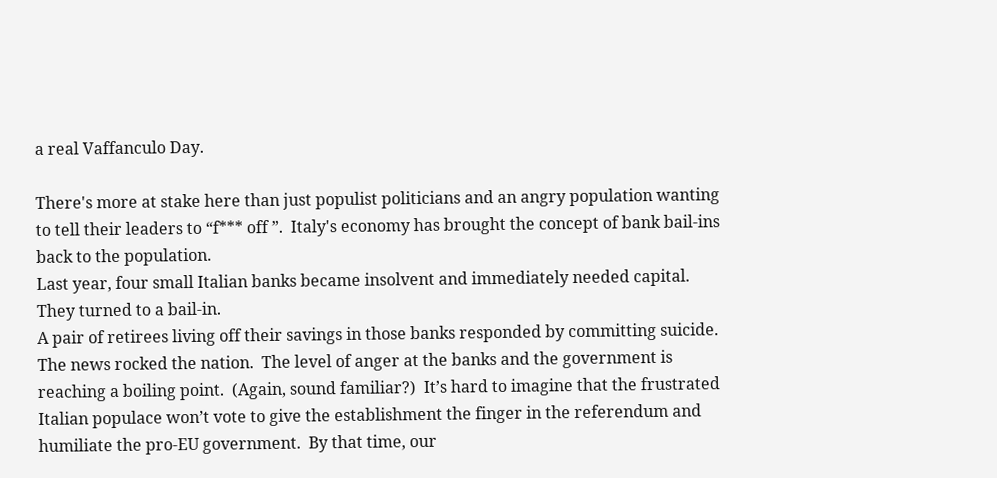a real Vaffanculo Day.

There's more at stake here than just populist politicians and an angry population wanting to tell their leaders to “f*** off ”.  Italy's economy has brought the concept of bank bail-ins back to the population.
Last year, four small Italian banks became insolvent and immediately needed capital. They turned to a bail-in.
A pair of retirees living off their savings in those banks responded by committing suicide.  The news rocked the nation.  The level of anger at the banks and the government is reaching a boiling point.  (Again, sound familiar?)  It’s hard to imagine that the frustrated Italian populace won’t vote to give the establishment the finger in the referendum and humiliate the pro-EU government.  By that time, our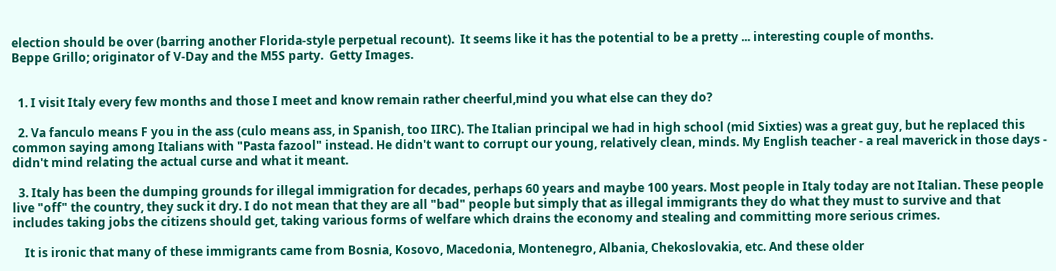election should be over (barring another Florida-style perpetual recount).  It seems like it has the potential to be a pretty ... interesting couple of months.
Beppe Grillo; originator of V-Day and the M5S party.  Getty Images.


  1. I visit Italy every few months and those I meet and know remain rather cheerful,mind you what else can they do?

  2. Va fanculo means F you in the ass (culo means ass, in Spanish, too IIRC). The Italian principal we had in high school (mid Sixties) was a great guy, but he replaced this common saying among Italians with "Pasta fazool" instead. He didn't want to corrupt our young, relatively clean, minds. My English teacher - a real maverick in those days - didn't mind relating the actual curse and what it meant.

  3. Italy has been the dumping grounds for illegal immigration for decades, perhaps 60 years and maybe 100 years. Most people in Italy today are not Italian. These people live "off" the country, they suck it dry. I do not mean that they are all "bad" people but simply that as illegal immigrants they do what they must to survive and that includes taking jobs the citizens should get, taking various forms of welfare which drains the economy and stealing and committing more serious crimes.

    It is ironic that many of these immigrants came from Bosnia, Kosovo, Macedonia, Montenegro, Albania, Chekoslovakia, etc. And these older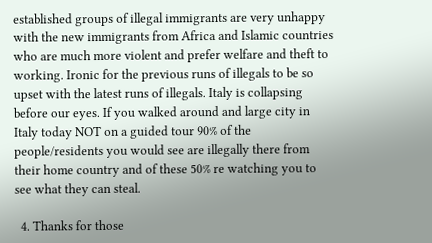established groups of illegal immigrants are very unhappy with the new immigrants from Africa and Islamic countries who are much more violent and prefer welfare and theft to working. Ironic for the previous runs of illegals to be so upset with the latest runs of illegals. Italy is collapsing before our eyes. If you walked around and large city in Italy today NOT on a guided tour 90% of the people/residents you would see are illegally there from their home country and of these 50% re watching you to see what they can steal.

  4. Thanks for those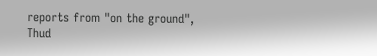reports from "on the ground", Thud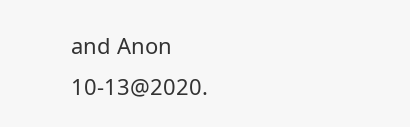and Anon 10-13@2020.